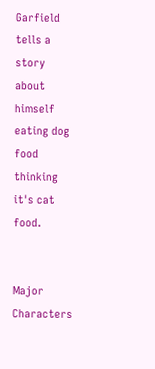Garfield tells a story about himself eating dog food thinking it's cat food.


Major Characters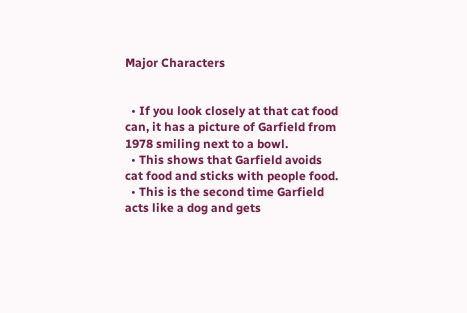Major Characters


  • If you look closely at that cat food can, it has a picture of Garfield from 1978 smiling next to a bowl.
  • This shows that Garfield avoids cat food and sticks with people food.
  • This is the second time Garfield acts like a dog and gets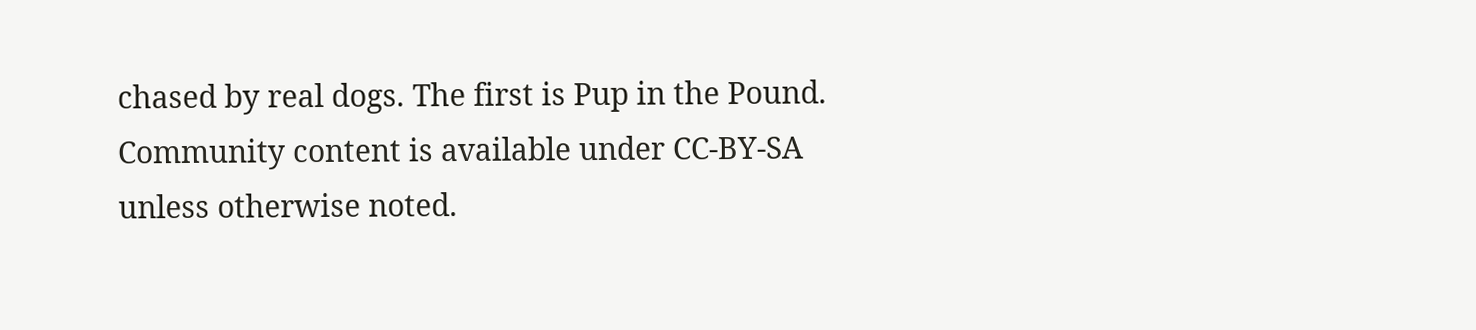chased by real dogs. The first is Pup in the Pound.
Community content is available under CC-BY-SA unless otherwise noted.